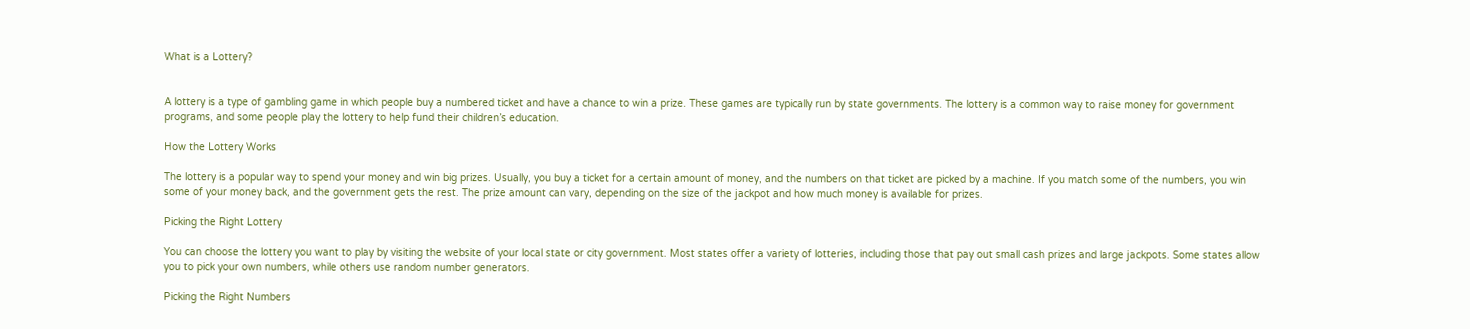What is a Lottery?


A lottery is a type of gambling game in which people buy a numbered ticket and have a chance to win a prize. These games are typically run by state governments. The lottery is a common way to raise money for government programs, and some people play the lottery to help fund their children’s education.

How the Lottery Works

The lottery is a popular way to spend your money and win big prizes. Usually, you buy a ticket for a certain amount of money, and the numbers on that ticket are picked by a machine. If you match some of the numbers, you win some of your money back, and the government gets the rest. The prize amount can vary, depending on the size of the jackpot and how much money is available for prizes.

Picking the Right Lottery

You can choose the lottery you want to play by visiting the website of your local state or city government. Most states offer a variety of lotteries, including those that pay out small cash prizes and large jackpots. Some states allow you to pick your own numbers, while others use random number generators.

Picking the Right Numbers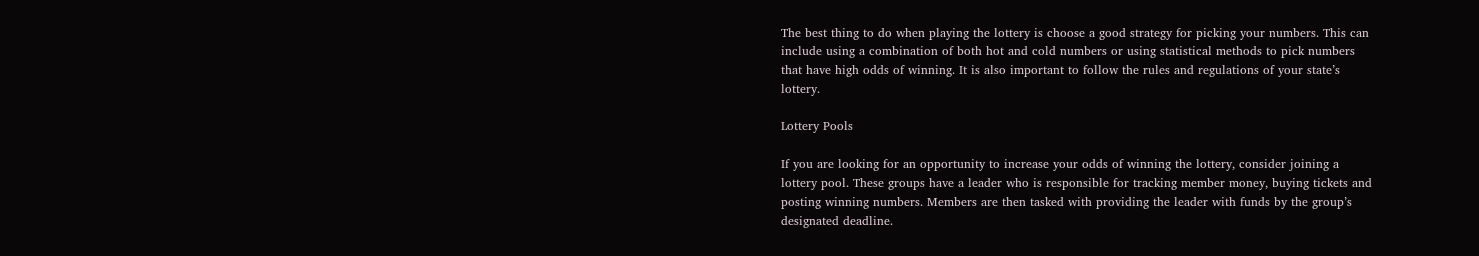The best thing to do when playing the lottery is choose a good strategy for picking your numbers. This can include using a combination of both hot and cold numbers or using statistical methods to pick numbers that have high odds of winning. It is also important to follow the rules and regulations of your state’s lottery.

Lottery Pools

If you are looking for an opportunity to increase your odds of winning the lottery, consider joining a lottery pool. These groups have a leader who is responsible for tracking member money, buying tickets and posting winning numbers. Members are then tasked with providing the leader with funds by the group’s designated deadline.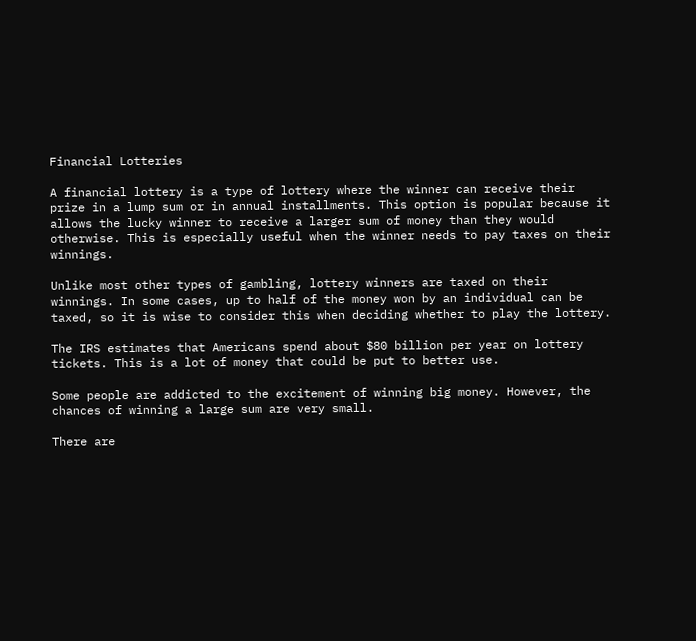Financial Lotteries

A financial lottery is a type of lottery where the winner can receive their prize in a lump sum or in annual installments. This option is popular because it allows the lucky winner to receive a larger sum of money than they would otherwise. This is especially useful when the winner needs to pay taxes on their winnings.

Unlike most other types of gambling, lottery winners are taxed on their winnings. In some cases, up to half of the money won by an individual can be taxed, so it is wise to consider this when deciding whether to play the lottery.

The IRS estimates that Americans spend about $80 billion per year on lottery tickets. This is a lot of money that could be put to better use.

Some people are addicted to the excitement of winning big money. However, the chances of winning a large sum are very small.

There are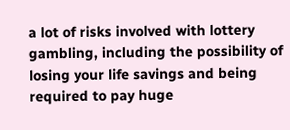a lot of risks involved with lottery gambling, including the possibility of losing your life savings and being required to pay huge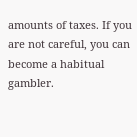amounts of taxes. If you are not careful, you can become a habitual gambler.